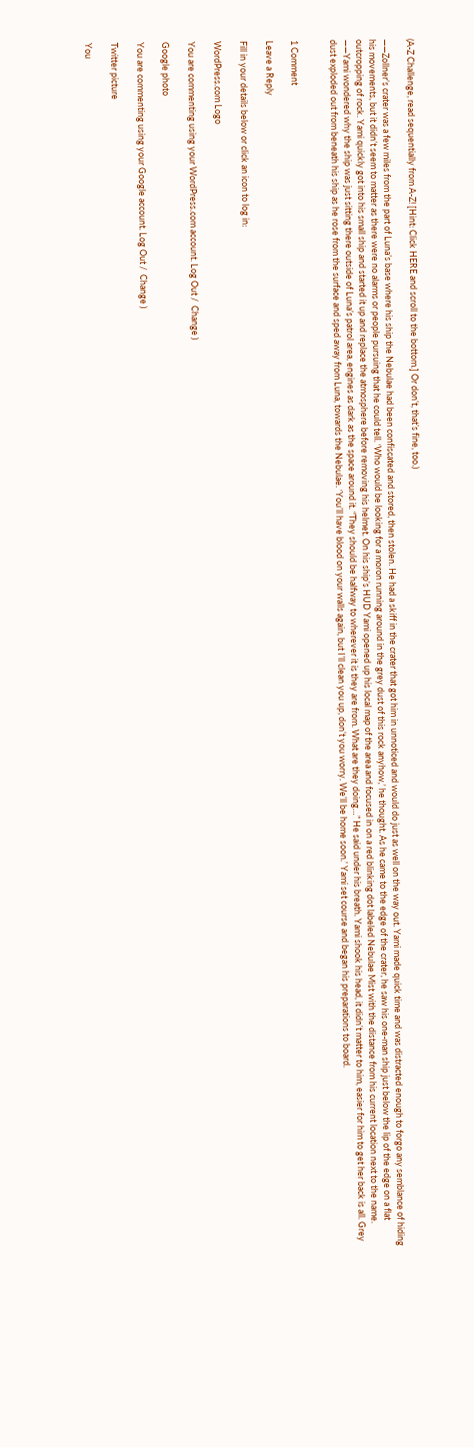(A-Z Challenge, read sequentially from A-Z! [Hint: Click HERE and scroll to the bottom.] Or don’t, that’s fine, too.)

——Zollner’s crater was a few miles from the part of Luna’s base where his ship the Nebulae had been confiscated and stored, then stolen. He had a skiff in the crater that got him in unnoticed and would do just as well on the way out. Yami made quick time and was distracted enough to forgo any semblance of hiding his movements, but it didn’t seem to matter as there were no alarms or people pursuing that he could tell. ‘Who would be looking for a moron running around in the grey dust of this rock anyhow,’ he thought. As he came to the edge of the crater, he saw his one-man ship just below the lip of the edge on a flat outcropping of rock. Yami quickly got into his small ship and started it up and replace the atmosphere before removing his helmet. On his ship’s HUD Yami opened up his local map of the area and focused in on a red blinking dot labeled Nebulae Mist with the distance from his current location next to the name.
——Yami wondered why the ship was just sitting there outside of Luna’s patrol area, engines as dark as the space around it. “They should be halfway to wherever it is they are from. What are they doing…” He said under his breath. Yami shook his head, it didn’t matter to him, easier for him to get her back is all. Grey dust exploded out from beneath his ship as he rose from the surface and sped away from Luna, towards the Nebulae. ‘You’ll have blood on your walls again, but I’ll clean you up, don’t you worry. We’ll be home soon.’ Yami set course and began his preparations to board.


1 Comment

Leave a Reply

Fill in your details below or click an icon to log in:

WordPress.com Logo

You are commenting using your WordPress.com account. Log Out /  Change )

Google photo

You are commenting using your Google account. Log Out /  Change )

Twitter picture

You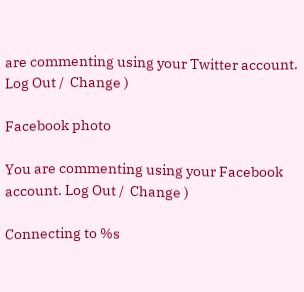are commenting using your Twitter account. Log Out /  Change )

Facebook photo

You are commenting using your Facebook account. Log Out /  Change )

Connecting to %s